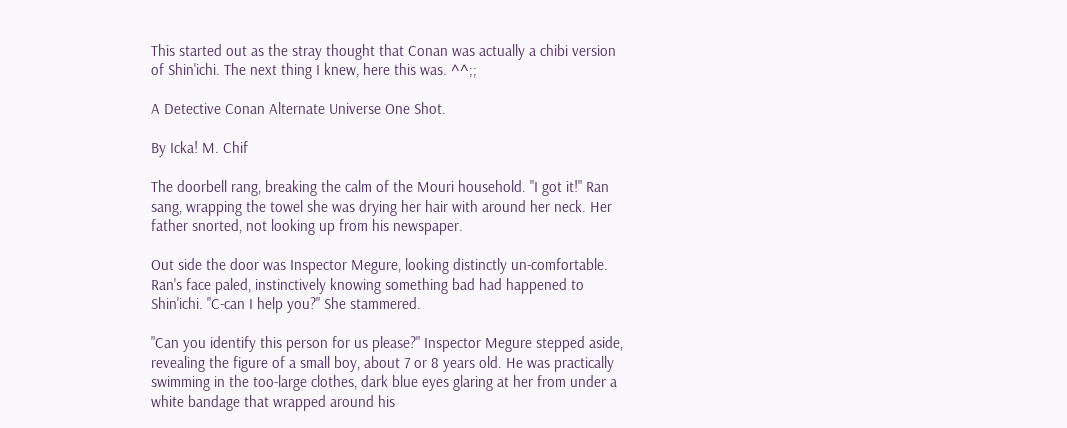This started out as the stray thought that Conan was actually a chibi version of Shin'ichi. The next thing I knew, here this was. ^^;;

A Detective Conan Alternate Universe One Shot.

By Icka! M. Chif

The doorbell rang, breaking the calm of the Mouri household. "I got it!" Ran sang, wrapping the towel she was drying her hair with around her neck. Her father snorted, not looking up from his newspaper.

Out side the door was Inspector Megure, looking distinctly un-comfortable. Ran's face paled, instinctively knowing something bad had happened to Shin'ichi. "C-can I help you?" She stammered.

"Can you identify this person for us please?" Inspector Megure stepped aside, revealing the figure of a small boy, about 7 or 8 years old. He was practically swimming in the too-large clothes, dark blue eyes glaring at her from under a white bandage that wrapped around his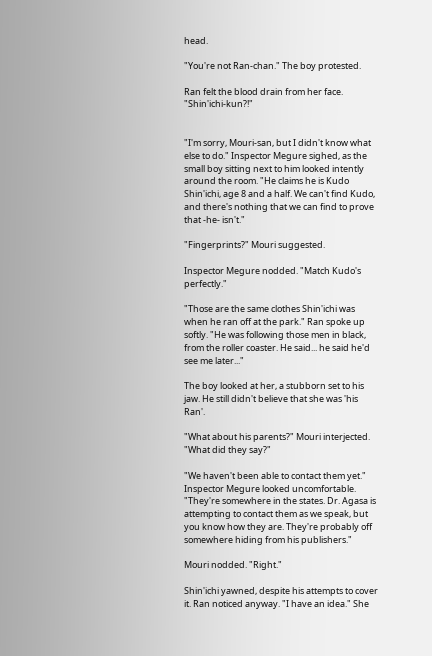head.

"You're not Ran-chan." The boy protested.

Ran felt the blood drain from her face. "Shin'ichi-kun?!"


"I'm sorry, Mouri-san, but I didn't know what else to do." Inspector Megure sighed, as the small boy sitting next to him looked intently around the room. "He claims he is Kudo Shin'ichi, age 8 and a half. We can't find Kudo, and there's nothing that we can find to prove that -he- isn't."

"Fingerprints?" Mouri suggested.

Inspector Megure nodded. "Match Kudo's perfectly."

"Those are the same clothes Shin'ichi was when he ran off at the park." Ran spoke up softly. "He was following those men in black, from the roller coaster. He said... he said he'd see me later..."

The boy looked at her, a stubborn set to his jaw. He still didn't believe that she was 'his Ran'.

"What about his parents?" Mouri interjected. "What did they say?"

"We haven't been able to contact them yet." Inspector Megure looked uncomfortable. "They're somewhere in the states. Dr. Agasa is attempting to contact them as we speak, but you know how they are. They're probably off somewhere hiding from his publishers."

Mouri nodded. "Right."

Shin'ichi yawned, despite his attempts to cover it. Ran noticed anyway. "I have an idea." She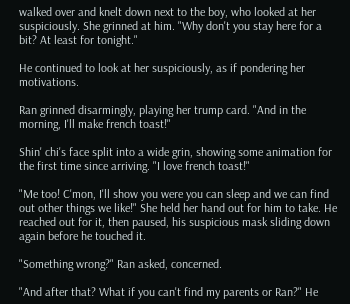walked over and knelt down next to the boy, who looked at her suspiciously. She grinned at him. "Why don't you stay here for a bit? At least for tonight."

He continued to look at her suspiciously, as if pondering her motivations.

Ran grinned disarmingly, playing her trump card. "And in the morning, I'll make french toast!"

Shin' chi's face split into a wide grin, showing some animation for the first time since arriving. "I love french toast!"

"Me too! C'mon, I'll show you were you can sleep and we can find out other things we like!" She held her hand out for him to take. He reached out for it, then paused, his suspicious mask sliding down again before he touched it.

"Something wrong?" Ran asked, concerned.

"And after that? What if you can't find my parents or Ran?" He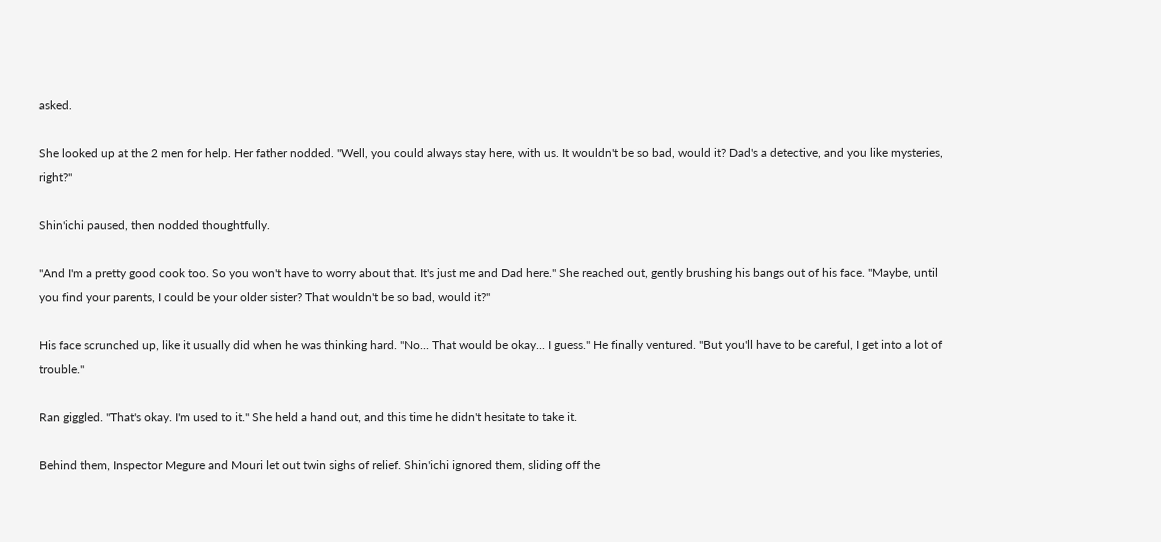asked.

She looked up at the 2 men for help. Her father nodded. "Well, you could always stay here, with us. It wouldn't be so bad, would it? Dad's a detective, and you like mysteries, right?"

Shin'ichi paused, then nodded thoughtfully.

"And I'm a pretty good cook too. So you won't have to worry about that. It's just me and Dad here." She reached out, gently brushing his bangs out of his face. "Maybe, until you find your parents, I could be your older sister? That wouldn't be so bad, would it?"

His face scrunched up, like it usually did when he was thinking hard. "No... That would be okay... I guess." He finally ventured. "But you'll have to be careful, I get into a lot of trouble."

Ran giggled. "That's okay. I'm used to it." She held a hand out, and this time he didn't hesitate to take it.

Behind them, Inspector Megure and Mouri let out twin sighs of relief. Shin'ichi ignored them, sliding off the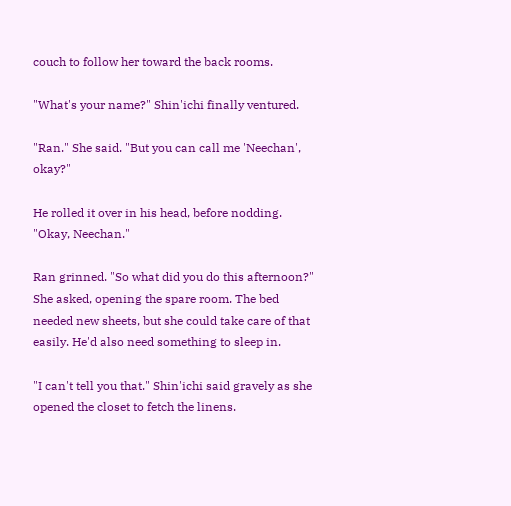couch to follow her toward the back rooms.

"What's your name?" Shin'ichi finally ventured.

"Ran." She said. "But you can call me 'Neechan', okay?"

He rolled it over in his head, before nodding. "Okay, Neechan."

Ran grinned. "So what did you do this afternoon?" She asked, opening the spare room. The bed needed new sheets, but she could take care of that easily. He'd also need something to sleep in.

"I can't tell you that." Shin'ichi said gravely as she opened the closet to fetch the linens.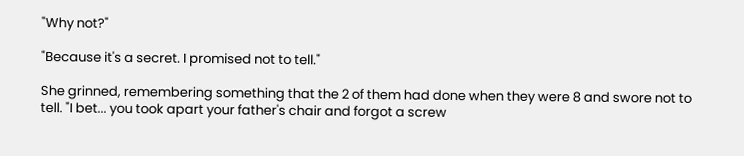"Why not?"

"Because it's a secret. I promised not to tell."

She grinned, remembering something that the 2 of them had done when they were 8 and swore not to tell. "I bet... you took apart your father's chair and forgot a screw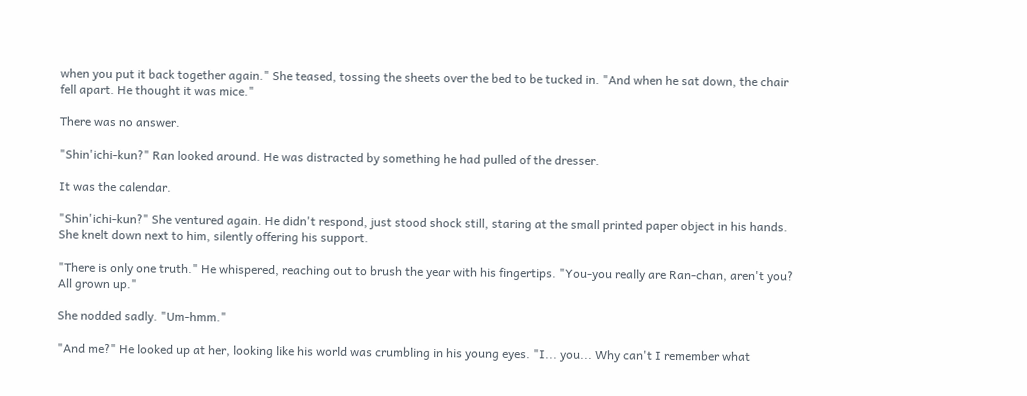when you put it back together again." She teased, tossing the sheets over the bed to be tucked in. "And when he sat down, the chair fell apart. He thought it was mice."

There was no answer.

"Shin'ichi-kun?" Ran looked around. He was distracted by something he had pulled of the dresser.

It was the calendar.

"Shin'ichi-kun?" She ventured again. He didn't respond, just stood shock still, staring at the small printed paper object in his hands. She knelt down next to him, silently offering his support.

"There is only one truth." He whispered, reaching out to brush the year with his fingertips. "You-you really are Ran-chan, aren't you? All grown up."

She nodded sadly. "Um-hmm."

"And me?" He looked up at her, looking like his world was crumbling in his young eyes. "I... you... Why can't I remember what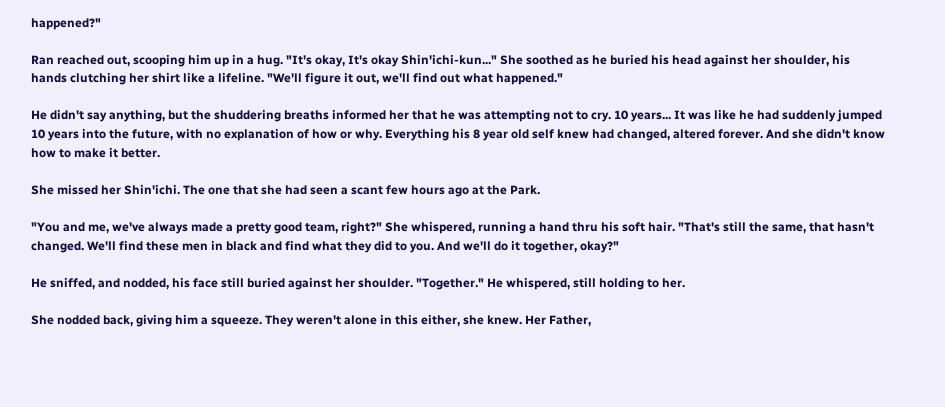happened?"

Ran reached out, scooping him up in a hug. "It's okay, It's okay Shin'ichi-kun..." She soothed as he buried his head against her shoulder, his hands clutching her shirt like a lifeline. "We'll figure it out, we'll find out what happened."

He didn't say anything, but the shuddering breaths informed her that he was attempting not to cry. 10 years... It was like he had suddenly jumped 10 years into the future, with no explanation of how or why. Everything his 8 year old self knew had changed, altered forever. And she didn't know how to make it better.

She missed her Shin'ichi. The one that she had seen a scant few hours ago at the Park.

"You and me, we've always made a pretty good team, right?" She whispered, running a hand thru his soft hair. "That's still the same, that hasn't changed. We'll find these men in black and find what they did to you. And we'll do it together, okay?"

He sniffed, and nodded, his face still buried against her shoulder. "Together." He whispered, still holding to her.

She nodded back, giving him a squeeze. They weren't alone in this either, she knew. Her Father,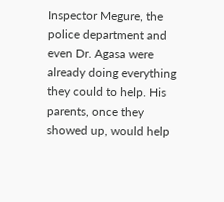Inspector Megure, the police department and even Dr. Agasa were already doing everything they could to help. His parents, once they showed up, would help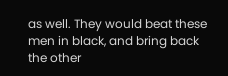as well. They would beat these men in black, and bring back the other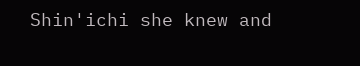Shin'ichi she knew and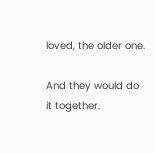loved, the older one.

And they would do it together.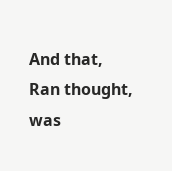And that, Ran thought, was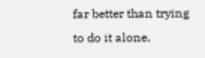far better than trying to do it alone.